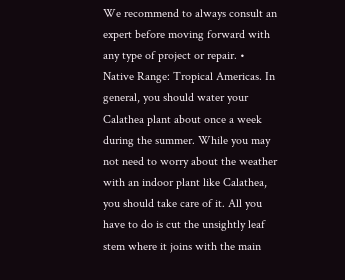We recommend to always consult an expert before moving forward with any type of project or repair. • Native Range: Tropical Americas. In general, you should water your Calathea plant about once a week during the summer. While you may not need to worry about the weather with an indoor plant like Calathea, you should take care of it. All you have to do is cut the unsightly leaf stem where it joins with the main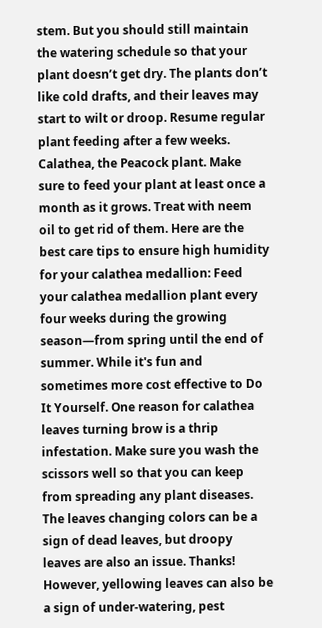stem. But you should still maintain the watering schedule so that your plant doesn’t get dry. The plants don’t like cold drafts, and their leaves may start to wilt or droop. Resume regular plant feeding after a few weeks. Calathea, the Peacock plant. Make sure to feed your plant at least once a month as it grows. Treat with neem oil to get rid of them. Here are the best care tips to ensure high humidity for your calathea medallion: Feed your calathea medallion plant every four weeks during the growing season—from spring until the end of summer. While it's fun and sometimes more cost effective to Do It Yourself. One reason for calathea leaves turning brow is a thrip infestation. Make sure you wash the scissors well so that you can keep from spreading any plant diseases. The leaves changing colors can be a sign of dead leaves, but droopy leaves are also an issue. Thanks! However, yellowing leaves can also be a sign of under-watering, pest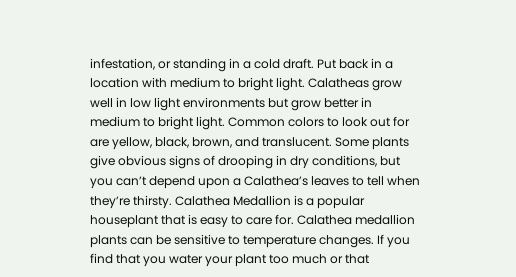infestation, or standing in a cold draft. Put back in a location with medium to bright light. Calatheas grow well in low light environments but grow better in medium to bright light. Common colors to look out for are yellow, black, brown, and translucent. Some plants give obvious signs of drooping in dry conditions, but you can’t depend upon a Calathea’s leaves to tell when they’re thirsty. Calathea Medallion is a popular houseplant that is easy to care for. Calathea medallion plants can be sensitive to temperature changes. If you find that you water your plant too much or that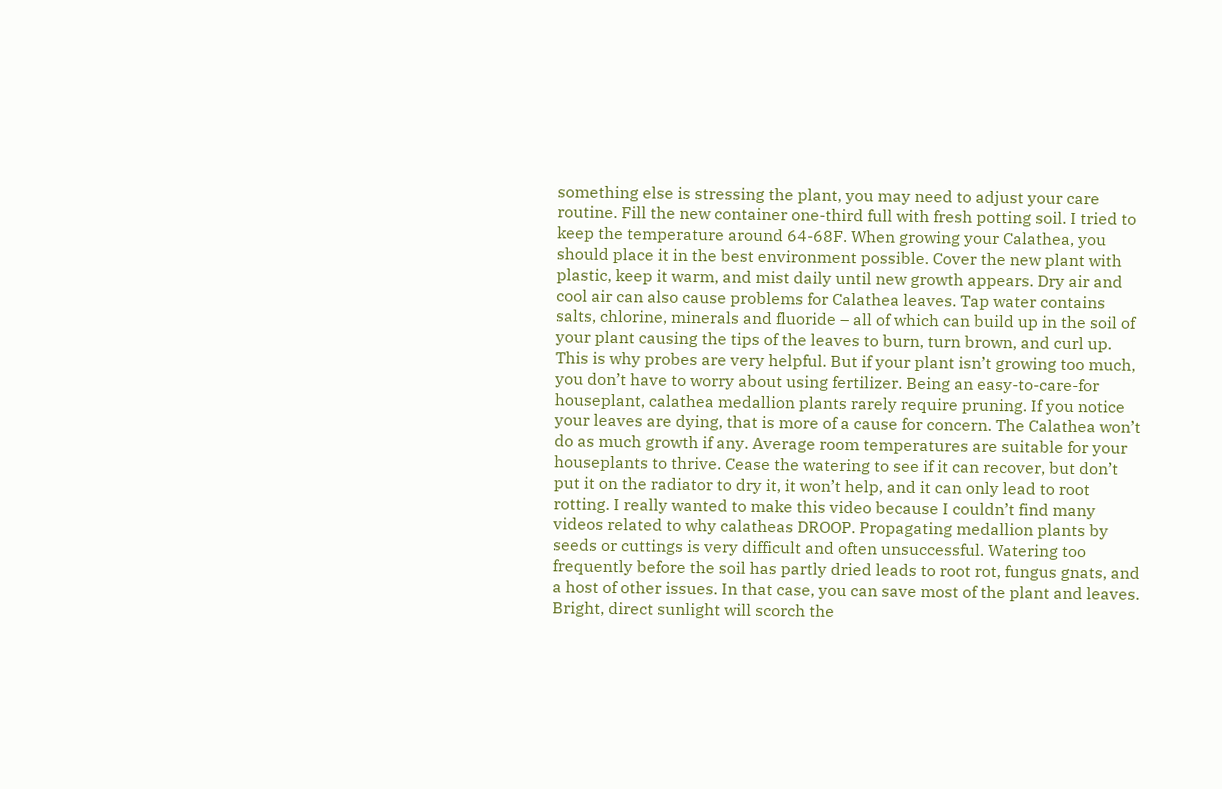something else is stressing the plant, you may need to adjust your care routine. Fill the new container one-third full with fresh potting soil. I tried to keep the temperature around 64-68F. When growing your Calathea, you should place it in the best environment possible. Cover the new plant with plastic, keep it warm, and mist daily until new growth appears. Dry air and cool air can also cause problems for Calathea leaves. Tap water contains salts, chlorine, minerals and fluoride – all of which can build up in the soil of your plant causing the tips of the leaves to burn, turn brown, and curl up. This is why probes are very helpful. But if your plant isn’t growing too much, you don’t have to worry about using fertilizer. Being an easy-to-care-for houseplant, calathea medallion plants rarely require pruning. If you notice your leaves are dying, that is more of a cause for concern. The Calathea won’t do as much growth if any. Average room temperatures are suitable for your houseplants to thrive. Cease the watering to see if it can recover, but don’t put it on the radiator to dry it, it won’t help, and it can only lead to root rotting. I really wanted to make this video because I couldn’t find many videos related to why calatheas DROOP. Propagating medallion plants by seeds or cuttings is very difficult and often unsuccessful. Watering too frequently before the soil has partly dried leads to root rot, fungus gnats, and a host of other issues. In that case, you can save most of the plant and leaves. Bright, direct sunlight will scorch the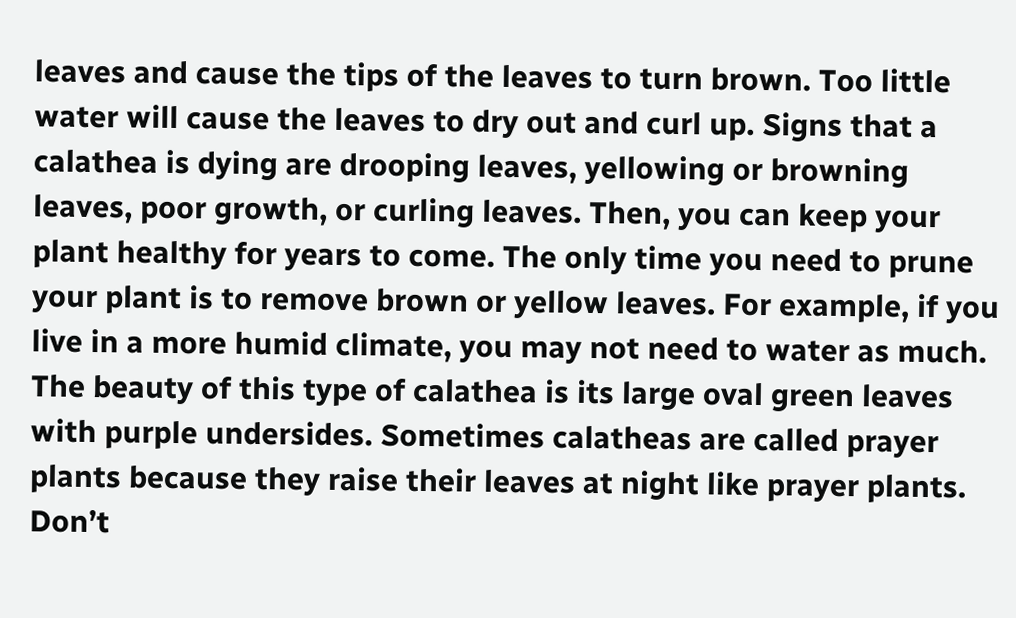leaves and cause the tips of the leaves to turn brown. Too little water will cause the leaves to dry out and curl up. Signs that a calathea is dying are drooping leaves, yellowing or browning leaves, poor growth, or curling leaves. Then, you can keep your plant healthy for years to come. The only time you need to prune your plant is to remove brown or yellow leaves. For example, if you live in a more humid climate, you may not need to water as much. The beauty of this type of calathea is its large oval green leaves with purple undersides. Sometimes calatheas are called prayer plants because they raise their leaves at night like prayer plants. Don’t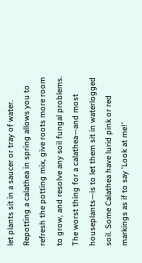let plants sit in a saucer or tray of water. Repotting a calathea in spring allows you to refresh the potting mix, give roots more room to grow, and resolve any soil fungal problems. The worst thing for a calathea—and most houseplants—is to let them sit in waterlogged soil. Some Calathea have lurid pink or red markings as if to say 'Look at me!'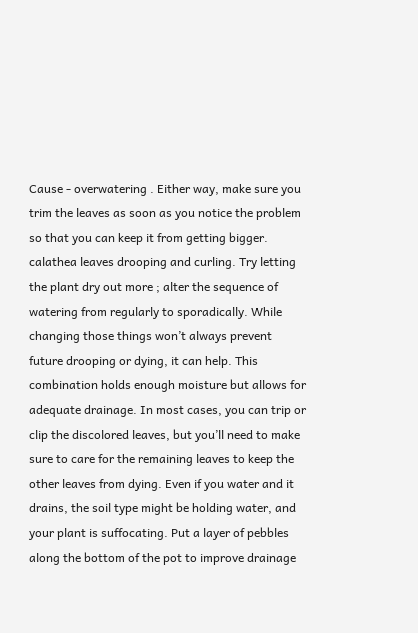Cause - overwatering . Either way, make sure you trim the leaves as soon as you notice the problem so that you can keep it from getting bigger. calathea leaves drooping and curling. Try letting the plant dry out more ; alter the sequence of watering from regularly to sporadically. While changing those things won’t always prevent future drooping or dying, it can help. This combination holds enough moisture but allows for adequate drainage. In most cases, you can trip or clip the discolored leaves, but you’ll need to make sure to care for the remaining leaves to keep the other leaves from dying. Even if you water and it drains, the soil type might be holding water, and your plant is suffocating. Put a layer of pebbles along the bottom of the pot to improve drainage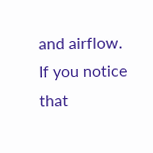and airflow. If you notice that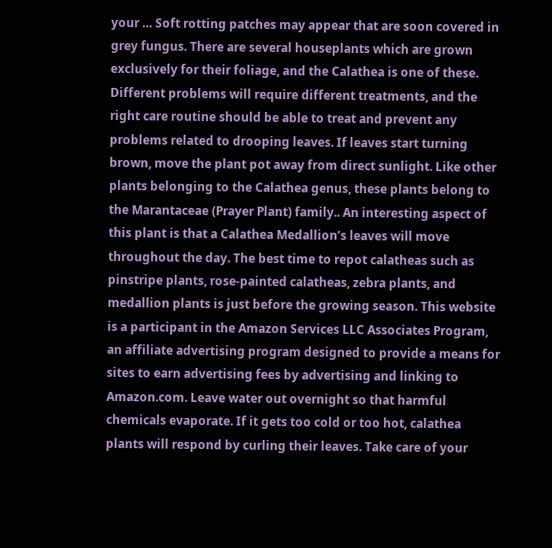your … Soft rotting patches may appear that are soon covered in grey fungus. There are several houseplants which are grown exclusively for their foliage, and the Calathea is one of these. Different problems will require different treatments, and the right care routine should be able to treat and prevent any problems related to drooping leaves. If leaves start turning brown, move the plant pot away from direct sunlight. Like other plants belonging to the Calathea genus, these plants belong to the Marantaceae (Prayer Plant) family.. An interesting aspect of this plant is that a Calathea Medallion’s leaves will move throughout the day. The best time to repot calatheas such as pinstripe plants, rose-painted calatheas, zebra plants, and medallion plants is just before the growing season. This website is a participant in the Amazon Services LLC Associates Program, an affiliate advertising program designed to provide a means for sites to earn advertising fees by advertising and linking to Amazon.com. Leave water out overnight so that harmful chemicals evaporate. If it gets too cold or too hot, calathea plants will respond by curling their leaves. Take care of your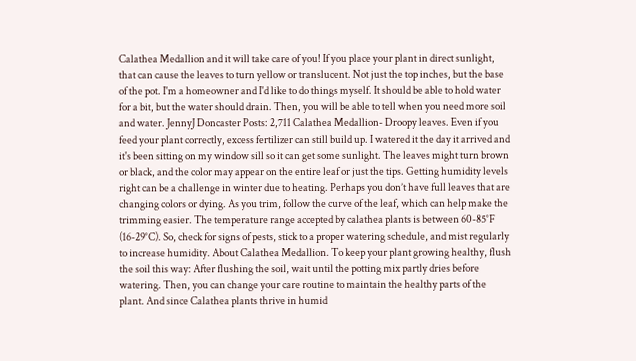Calathea Medallion and it will take care of you! If you place your plant in direct sunlight, that can cause the leaves to turn yellow or translucent. Not just the top inches, but the base of the pot. I'm a homeowner and I'd like to do things myself. It should be able to hold water for a bit, but the water should drain. Then, you will be able to tell when you need more soil and water. JennyJ Doncaster Posts: 2,711 Calathea Medallion- Droopy leaves. Even if you feed your plant correctly, excess fertilizer can still build up. I watered it the day it arrived and it's been sitting on my window sill so it can get some sunlight. The leaves might turn brown or black, and the color may appear on the entire leaf or just the tips. Getting humidity levels right can be a challenge in winter due to heating. Perhaps you don’t have full leaves that are changing colors or dying. As you trim, follow the curve of the leaf, which can help make the trimming easier. The temperature range accepted by calathea plants is between 60-85°F (16-29°C). So, check for signs of pests, stick to a proper watering schedule, and mist regularly to increase humidity. About Calathea Medallion. To keep your plant growing healthy, flush the soil this way: After flushing the soil, wait until the potting mix partly dries before watering. Then, you can change your care routine to maintain the healthy parts of the plant. And since Calathea plants thrive in humid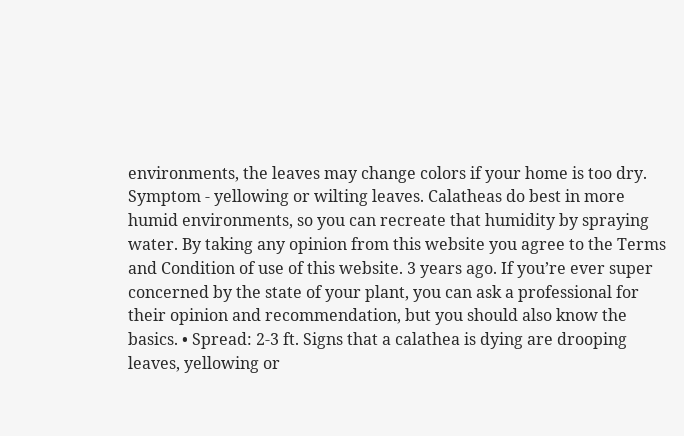environments, the leaves may change colors if your home is too dry. Symptom - yellowing or wilting leaves. Calatheas do best in more humid environments, so you can recreate that humidity by spraying water. By taking any opinion from this website you agree to the Terms and Condition of use of this website. 3 years ago. If you’re ever super concerned by the state of your plant, you can ask a professional for their opinion and recommendation, but you should also know the basics. • Spread: 2-3 ft. Signs that a calathea is dying are drooping leaves, yellowing or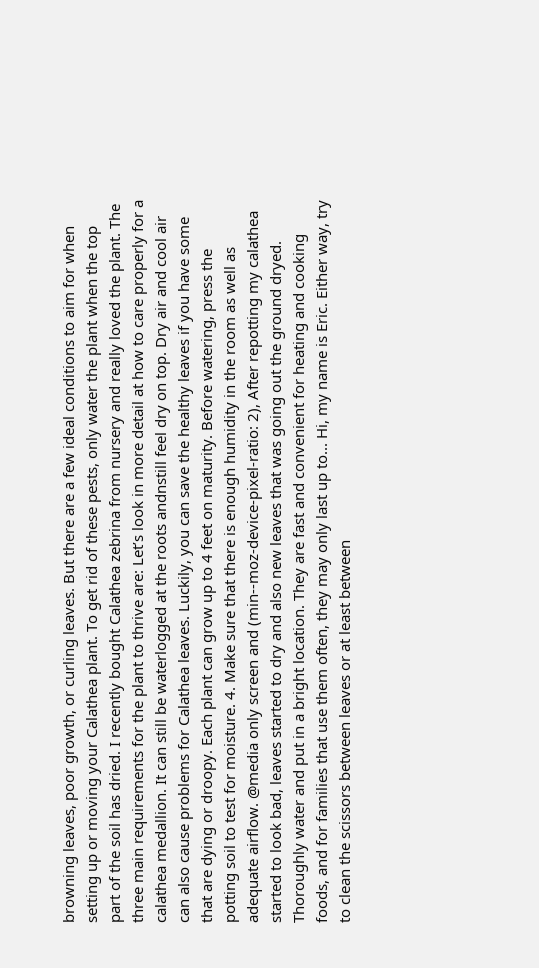browning leaves, poor growth, or curling leaves. But there are a few ideal conditions to aim for when setting up or moving your Calathea plant. To get rid of these pests, only water the plant when the top part of the soil has dried. I recently bought Calathea zebrina from nursery and really loved the plant. The three main requirements for the plant to thrive are: Let’s look in more detail at how to care properly for a calathea medallion. It can still be waterlogged at the roots andnstill feel dry on top. Dry air and cool air can also cause problems for Calathea leaves. Luckily, you can save the healthy leaves if you have some that are dying or droopy. Each plant can grow up to 4 feet on maturity. Before watering, press the potting soil to test for moisture. 4. Make sure that there is enough humidity in the room as well as adequate airflow. @media only screen and (min--moz-device-pixel-ratio: 2), After repotting my calathea started to look bad, leaves started to dry and also new leaves that was going out the ground dryed. Thoroughly water and put in a bright location. They are fast and convenient for heating and cooking foods, and for families that use them often, they may only last up to... Hi, my name is Eric. Either way, try to clean the scissors between leaves or at least between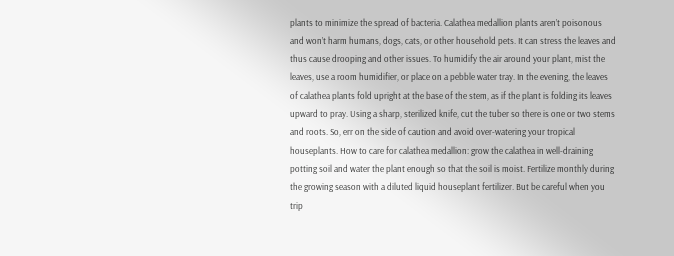plants to minimize the spread of bacteria. Calathea medallion plants aren’t poisonous and won’t harm humans, dogs, cats, or other household pets. It can stress the leaves and thus cause drooping and other issues. To humidify the air around your plant, mist the leaves, use a room humidifier, or place on a pebble water tray. In the evening, the leaves of calathea plants fold upright at the base of the stem, as if the plant is folding its leaves upward to pray. Using a sharp, sterilized knife, cut the tuber so there is one or two stems and roots. So, err on the side of caution and avoid over-watering your tropical houseplants. How to care for calathea medallion: grow the calathea in well-draining potting soil and water the plant enough so that the soil is moist. Fertilize monthly during the growing season with a diluted liquid houseplant fertilizer. But be careful when you trip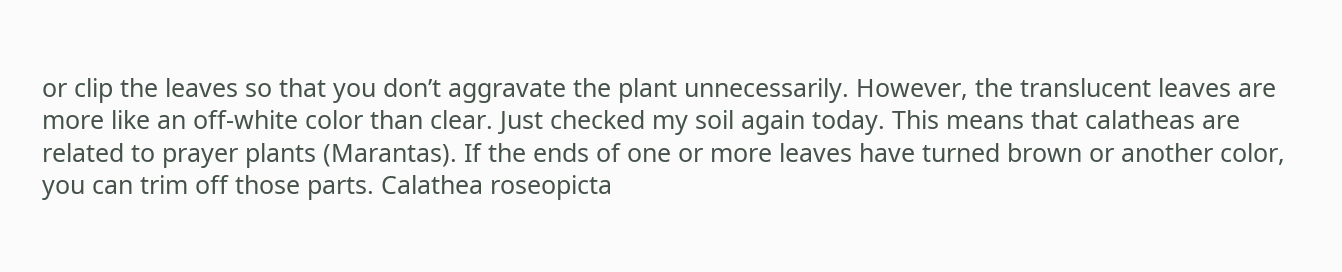or clip the leaves so that you don’t aggravate the plant unnecessarily. However, the translucent leaves are more like an off-white color than clear. Just checked my soil again today. This means that calatheas are related to prayer plants (Marantas). If the ends of one or more leaves have turned brown or another color, you can trim off those parts. Calathea roseopicta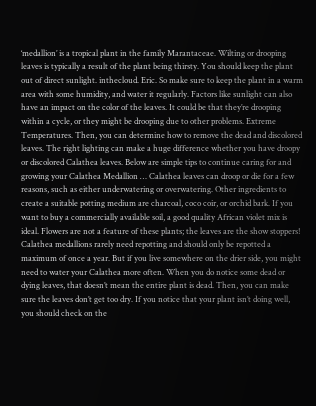‘medallion’ is a tropical plant in the family Marantaceae. Wilting or drooping leaves is typically a result of the plant being thirsty. You should keep the plant out of direct sunlight. inthecloud. Eric. So make sure to keep the plant in a warm area with some humidity, and water it regularly. Factors like sunlight can also have an impact on the color of the leaves. It could be that they’re drooping within a cycle, or they might be drooping due to other problems. Extreme Temperatures. Then, you can determine how to remove the dead and discolored leaves. The right lighting can make a huge difference whether you have droopy or discolored Calathea leaves. Below are simple tips to continue caring for and growing your Calathea Medallion … Calathea leaves can droop or die for a few reasons, such as either underwatering or overwatering. Other ingredients to create a suitable potting medium are charcoal, coco coir, or orchid bark. If you want to buy a commercially available soil, a good quality African violet mix is ideal. Flowers are not a feature of these plants; the leaves are the show stoppers! Calathea medallions rarely need repotting and should only be repotted a maximum of once a year. But if you live somewhere on the drier side, you might need to water your Calathea more often. When you do notice some dead or dying leaves, that doesn’t mean the entire plant is dead. Then, you can make sure the leaves don’t get too dry. If you notice that your plant isn’t doing well, you should check on the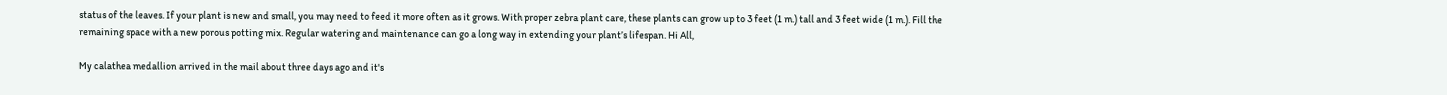status of the leaves. If your plant is new and small, you may need to feed it more often as it grows. With proper zebra plant care, these plants can grow up to 3 feet (1 m.) tall and 3 feet wide (1 m.). Fill the remaining space with a new porous potting mix. Regular watering and maintenance can go a long way in extending your plant’s lifespan. Hi All,

My calathea medallion arrived in the mail about three days ago and it's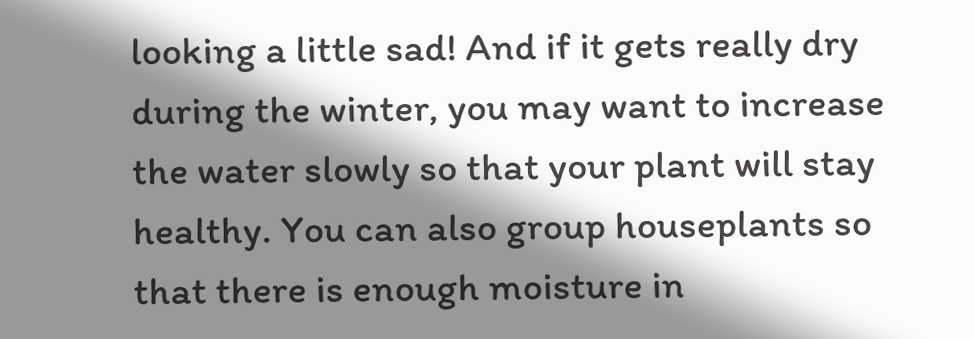looking a little sad! And if it gets really dry during the winter, you may want to increase the water slowly so that your plant will stay healthy. You can also group houseplants so that there is enough moisture in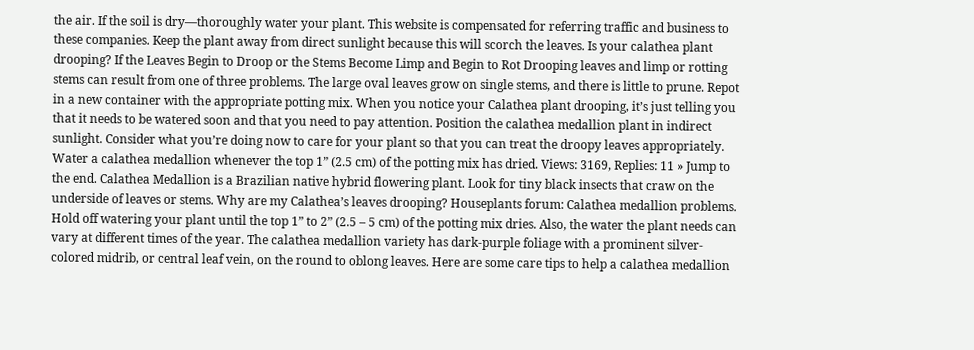the air. If the soil is dry—thoroughly water your plant. This website is compensated for referring traffic and business to these companies. Keep the plant away from direct sunlight because this will scorch the leaves. Is your calathea plant drooping? If the Leaves Begin to Droop or the Stems Become Limp and Begin to Rot Drooping leaves and limp or rotting stems can result from one of three problems. The large oval leaves grow on single stems, and there is little to prune. Repot in a new container with the appropriate potting mix. When you notice your Calathea plant drooping, it’s just telling you that it needs to be watered soon and that you need to pay attention. Position the calathea medallion plant in indirect sunlight. Consider what you’re doing now to care for your plant so that you can treat the droopy leaves appropriately. Water a calathea medallion whenever the top 1” (2.5 cm) of the potting mix has dried. Views: 3169, Replies: 11 » Jump to the end. Calathea Medallion is a Brazilian native hybrid flowering plant. Look for tiny black insects that craw on the underside of leaves or stems. Why are my Calathea’s leaves drooping? Houseplants forum: Calathea medallion problems. Hold off watering your plant until the top 1” to 2” (2.5 – 5 cm) of the potting mix dries. Also, the water the plant needs can vary at different times of the year. The calathea medallion variety has dark-purple foliage with a prominent silver-colored midrib, or central leaf vein, on the round to oblong leaves. Here are some care tips to help a calathea medallion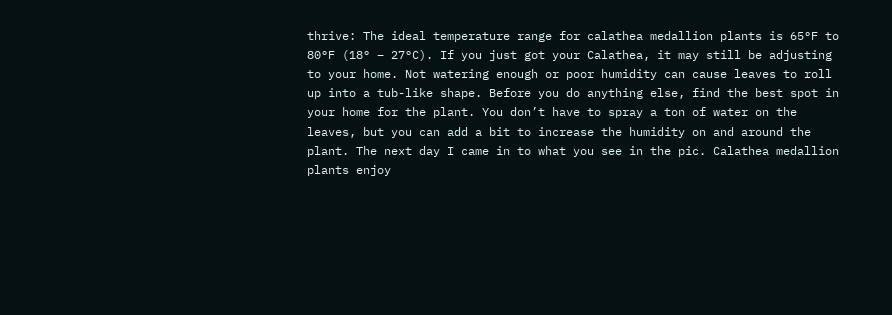thrive: The ideal temperature range for calathea medallion plants is 65°F to 80°F (18° – 27°C). If you just got your Calathea, it may still be adjusting to your home. Not watering enough or poor humidity can cause leaves to roll up into a tub-like shape. Before you do anything else, find the best spot in your home for the plant. You don’t have to spray a ton of water on the leaves, but you can add a bit to increase the humidity on and around the plant. The next day I came in to what you see in the pic. Calathea medallion plants enjoy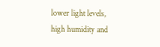lower light levels, high humidity and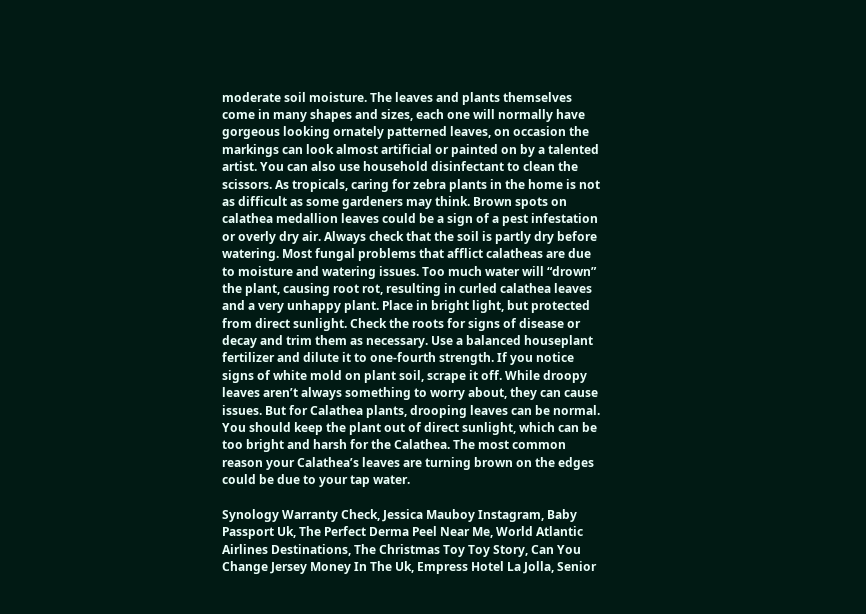moderate soil moisture. The leaves and plants themselves come in many shapes and sizes, each one will normally have gorgeous looking ornately patterned leaves, on occasion the markings can look almost artificial or painted on by a talented artist. You can also use household disinfectant to clean the scissors. As tropicals, caring for zebra plants in the home is not as difficult as some gardeners may think. Brown spots on calathea medallion leaves could be a sign of a pest infestation or overly dry air. Always check that the soil is partly dry before watering. Most fungal problems that afflict calatheas are due to moisture and watering issues. Too much water will “drown” the plant, causing root rot, resulting in curled calathea leaves and a very unhappy plant. Place in bright light, but protected from direct sunlight. Check the roots for signs of disease or decay and trim them as necessary. Use a balanced houseplant fertilizer and dilute it to one-fourth strength. If you notice signs of white mold on plant soil, scrape it off. While droopy leaves aren’t always something to worry about, they can cause issues. But for Calathea plants, drooping leaves can be normal. You should keep the plant out of direct sunlight, which can be too bright and harsh for the Calathea. The most common reason your Calathea’s leaves are turning brown on the edges could be due to your tap water.

Synology Warranty Check, Jessica Mauboy Instagram, Baby Passport Uk, The Perfect Derma Peel Near Me, World Atlantic Airlines Destinations, The Christmas Toy Toy Story, Can You Change Jersey Money In The Uk, Empress Hotel La Jolla, Senior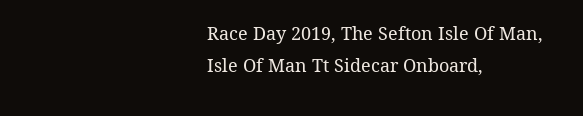Race Day 2019, The Sefton Isle Of Man, Isle Of Man Tt Sidecar Onboard,